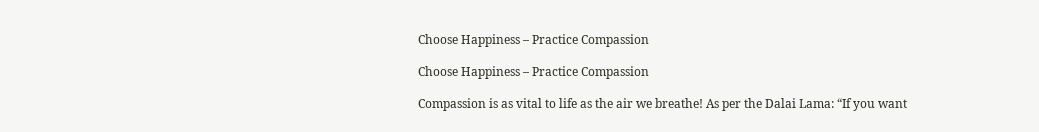Choose Happiness – Practice Compassion

Choose Happiness – Practice Compassion

Compassion is as vital to life as the air we breathe! As per the Dalai Lama: “If you want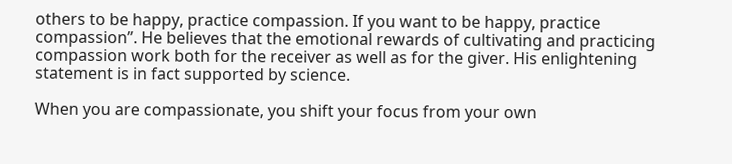others to be happy, practice compassion. If you want to be happy, practice compassion”. He believes that the emotional rewards of cultivating and practicing compassion work both for the receiver as well as for the giver. His enlightening statement is in fact supported by science.

When you are compassionate, you shift your focus from your own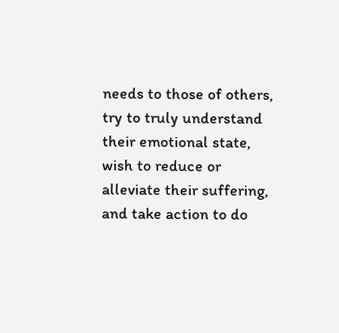needs to those of others, try to truly understand their emotional state, wish to reduce or alleviate their suffering, and take action to do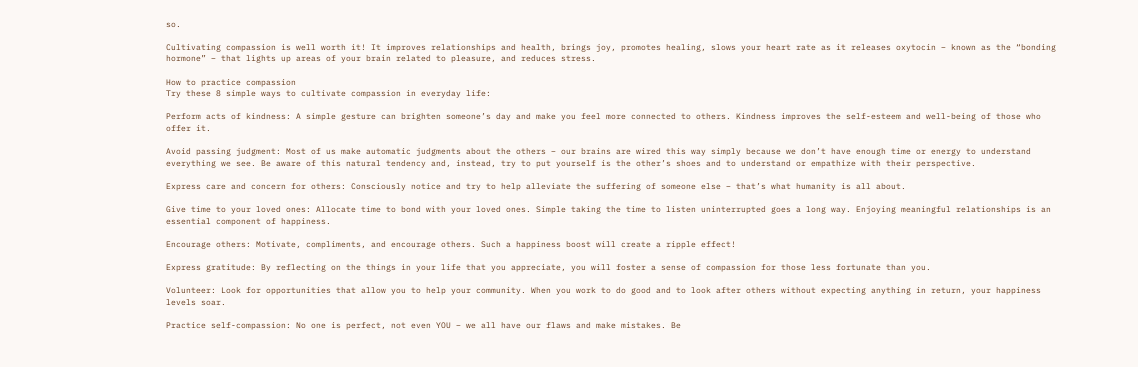so.

Cultivating compassion is well worth it! It improves relationships and health, brings joy, promotes healing, slows your heart rate as it releases oxytocin – known as the “bonding hormone” – that lights up areas of your brain related to pleasure, and reduces stress.

How to practice compassion
Try these 8 simple ways to cultivate compassion in everyday life:

Perform acts of kindness: A simple gesture can brighten someone’s day and make you feel more connected to others. Kindness improves the self-esteem and well-being of those who offer it.

Avoid passing judgment: Most of us make automatic judgments about the others – our brains are wired this way simply because we don’t have enough time or energy to understand everything we see. Be aware of this natural tendency and, instead, try to put yourself is the other’s shoes and to understand or empathize with their perspective.

Express care and concern for others: Consciously notice and try to help alleviate the suffering of someone else – that’s what humanity is all about.

Give time to your loved ones: Allocate time to bond with your loved ones. Simple taking the time to listen uninterrupted goes a long way. Enjoying meaningful relationships is an essential component of happiness.

Encourage others: Motivate, compliments, and encourage others. Such a happiness boost will create a ripple effect!

Express gratitude: By reflecting on the things in your life that you appreciate, you will foster a sense of compassion for those less fortunate than you.

Volunteer: Look for opportunities that allow you to help your community. When you work to do good and to look after others without expecting anything in return, your happiness levels soar.

Practice self-compassion: No one is perfect, not even YOU – we all have our flaws and make mistakes. Be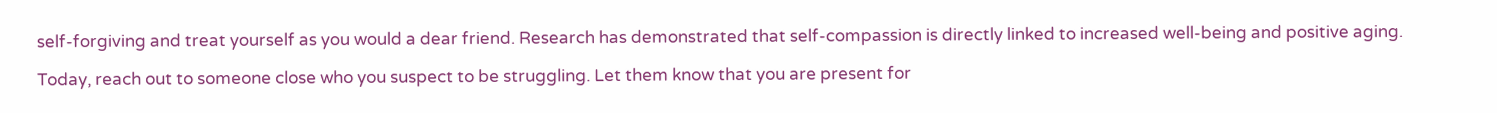self-forgiving and treat yourself as you would a dear friend. Research has demonstrated that self-compassion is directly linked to increased well‐being and positive aging.

Today, reach out to someone close who you suspect to be struggling. Let them know that you are present for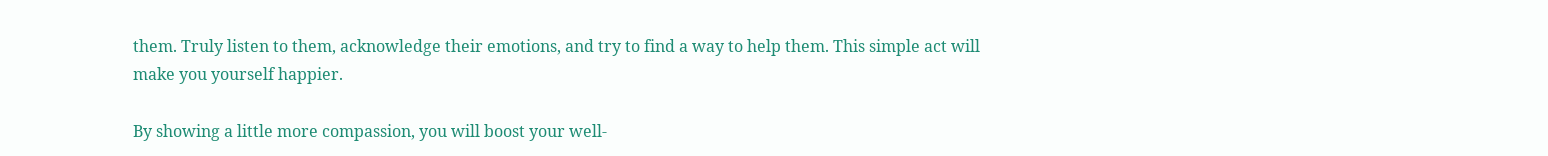them. Truly listen to them, acknowledge their emotions, and try to find a way to help them. This simple act will make you yourself happier.

By showing a little more compassion, you will boost your well-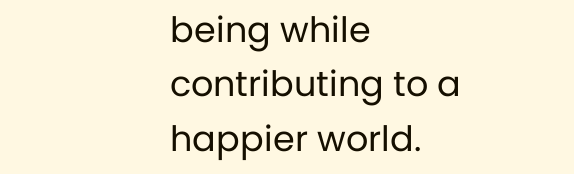being while contributing to a happier world.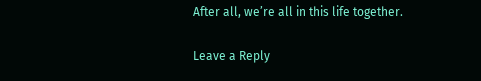After all, we’re all in this life together.

Leave a Reply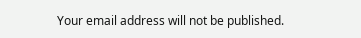Your email address will not be published.